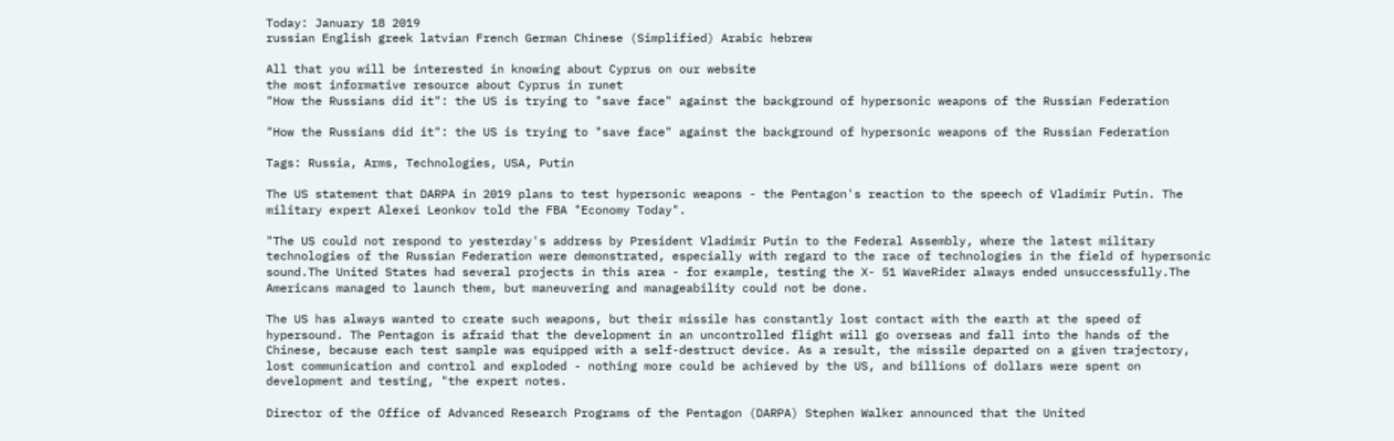Today: January 18 2019
russian English greek latvian French German Chinese (Simplified) Arabic hebrew

All that you will be interested in knowing about Cyprus on our website
the most informative resource about Cyprus in runet
"How the Russians did it": the US is trying to "save face" against the background of hypersonic weapons of the Russian Federation

"How the Russians did it": the US is trying to "save face" against the background of hypersonic weapons of the Russian Federation

Tags: Russia, Arms, Technologies, USA, Putin

The US statement that DARPA in 2019 plans to test hypersonic weapons - the Pentagon's reaction to the speech of Vladimir Putin. The military expert Alexei Leonkov told the FBA "Economy Today".

"The US could not respond to yesterday's address by President Vladimir Putin to the Federal Assembly, where the latest military technologies of the Russian Federation were demonstrated, especially with regard to the race of technologies in the field of hypersonic sound.The United States had several projects in this area - for example, testing the X- 51 WaveRider always ended unsuccessfully.The Americans managed to launch them, but maneuvering and manageability could not be done.

The US has always wanted to create such weapons, but their missile has constantly lost contact with the earth at the speed of hypersound. The Pentagon is afraid that the development in an uncontrolled flight will go overseas and fall into the hands of the Chinese, because each test sample was equipped with a self-destruct device. As a result, the missile departed on a given trajectory, lost communication and control and exploded - nothing more could be achieved by the US, and billions of dollars were spent on development and testing, "the expert notes.

Director of the Office of Advanced Research Programs of the Pentagon (DARPA) Stephen Walker announced that the United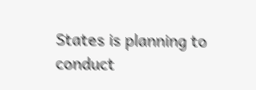States is planning to conduct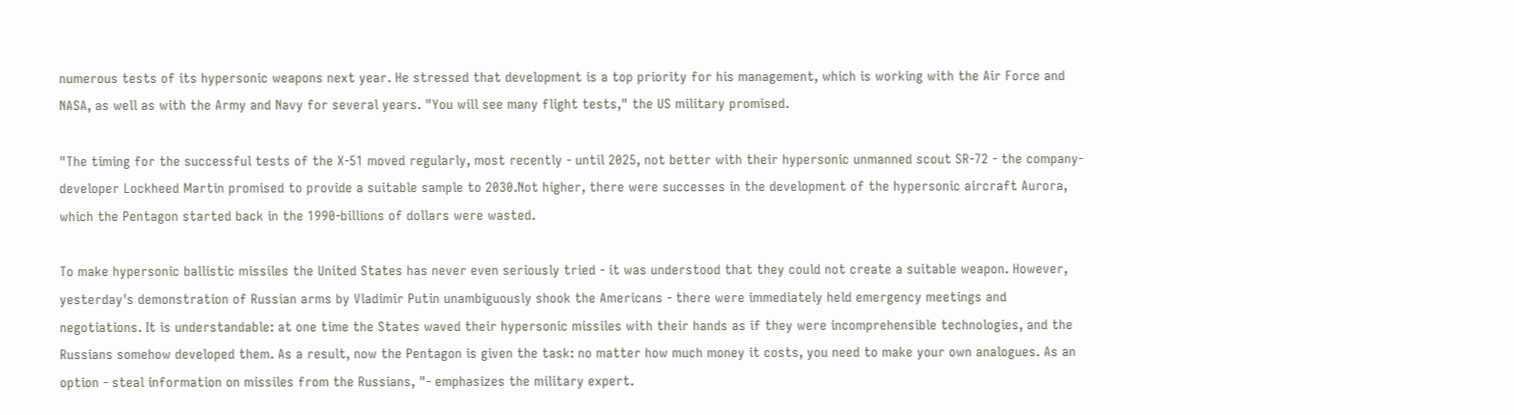numerous tests of its hypersonic weapons next year. He stressed that development is a top priority for his management, which is working with the Air Force and NASA, as well as with the Army and Navy for several years. "You will see many flight tests," the US military promised.

"The timing for the successful tests of the X-51 moved regularly, most recently - until 2025, not better with their hypersonic unmanned scout SR-72 - the company-developer Lockheed Martin promised to provide a suitable sample to 2030.Not higher, there were successes in the development of the hypersonic aircraft Aurora, which the Pentagon started back in the 1990-billions of dollars were wasted.

To make hypersonic ballistic missiles the United States has never even seriously tried - it was understood that they could not create a suitable weapon. However, yesterday's demonstration of Russian arms by Vladimir Putin unambiguously shook the Americans - there were immediately held emergency meetings and negotiations. It is understandable: at one time the States waved their hypersonic missiles with their hands as if they were incomprehensible technologies, and the Russians somehow developed them. As a result, now the Pentagon is given the task: no matter how much money it costs, you need to make your own analogues. As an option - steal information on missiles from the Russians, "- emphasizes the military expert.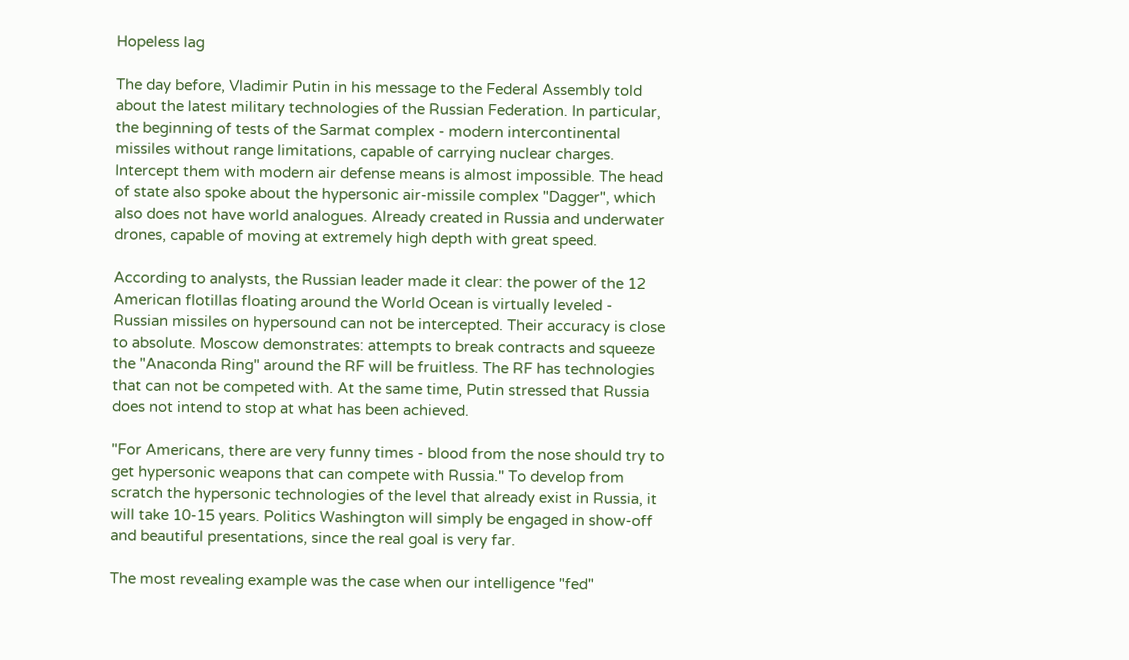Hopeless lag

The day before, Vladimir Putin in his message to the Federal Assembly told about the latest military technologies of the Russian Federation. In particular, the beginning of tests of the Sarmat complex - modern intercontinental missiles without range limitations, capable of carrying nuclear charges. Intercept them with modern air defense means is almost impossible. The head of state also spoke about the hypersonic air-missile complex "Dagger", which also does not have world analogues. Already created in Russia and underwater drones, capable of moving at extremely high depth with great speed.

According to analysts, the Russian leader made it clear: the power of the 12 American flotillas floating around the World Ocean is virtually leveled - Russian missiles on hypersound can not be intercepted. Their accuracy is close to absolute. Moscow demonstrates: attempts to break contracts and squeeze the "Anaconda Ring" around the RF will be fruitless. The RF has technologies that can not be competed with. At the same time, Putin stressed that Russia does not intend to stop at what has been achieved.

"For Americans, there are very funny times - blood from the nose should try to get hypersonic weapons that can compete with Russia." To develop from scratch the hypersonic technologies of the level that already exist in Russia, it will take 10-15 years. Politics Washington will simply be engaged in show-off and beautiful presentations, since the real goal is very far.

The most revealing example was the case when our intelligence "fed"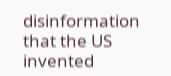disinformation that the US invented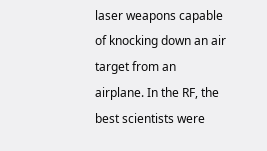laser weapons capable of knocking down an air target from an airplane. In the RF, the best scientists were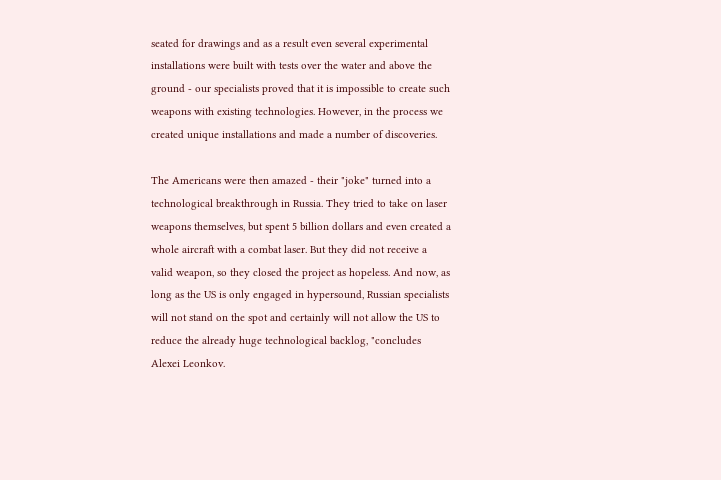seated for drawings and as a result even several experimental installations were built with tests over the water and above the ground - our specialists proved that it is impossible to create such weapons with existing technologies. However, in the process we created unique installations and made a number of discoveries.

The Americans were then amazed - their "joke" turned into a technological breakthrough in Russia. They tried to take on laser weapons themselves, but spent 5 billion dollars and even created a whole aircraft with a combat laser. But they did not receive a valid weapon, so they closed the project as hopeless. And now, as long as the US is only engaged in hypersound, Russian specialists will not stand on the spot and certainly will not allow the US to reduce the already huge technological backlog, "concludes Alexei Leonkov.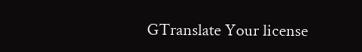GTranslate Your license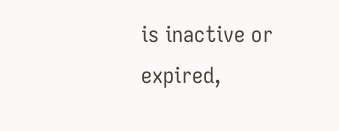is inactive or expired,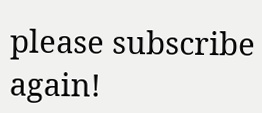please subscribe again!